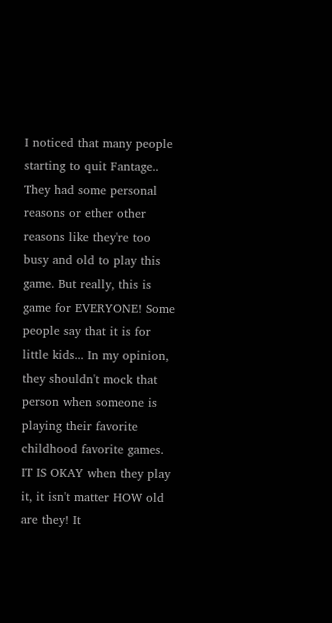I noticed that many people starting to quit Fantage.. They had some personal reasons or ether other reasons like they're too busy and old to play this game. But really, this is game for EVERYONE! Some people say that it is for little kids... In my opinion, they shouldn't mock that person when someone is playing their favorite childhood favorite games. IT IS OKAY when they play it, it isn't matter HOW old are they! It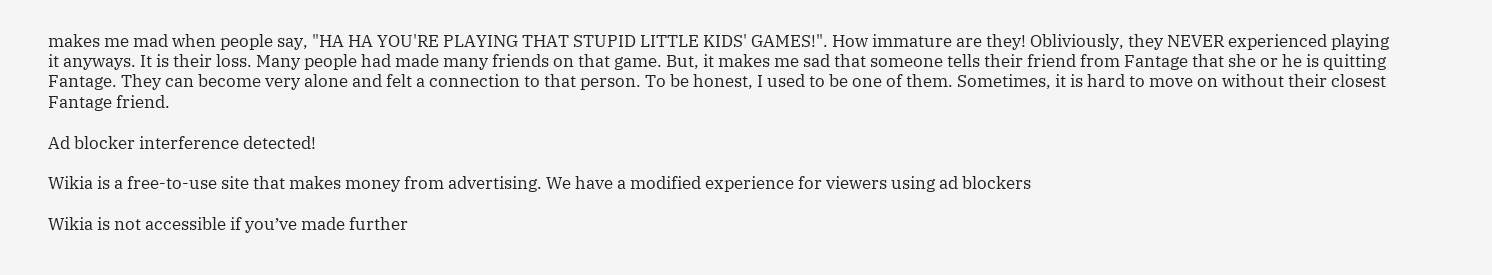makes me mad when people say, "HA HA YOU'RE PLAYING THAT STUPID LITTLE KIDS' GAMES!". How immature are they! Obliviously, they NEVER experienced playing it anyways. It is their loss. Many people had made many friends on that game. But, it makes me sad that someone tells their friend from Fantage that she or he is quitting Fantage. They can become very alone and felt a connection to that person. To be honest, I used to be one of them. Sometimes, it is hard to move on without their closest Fantage friend.

Ad blocker interference detected!

Wikia is a free-to-use site that makes money from advertising. We have a modified experience for viewers using ad blockers

Wikia is not accessible if you’ve made further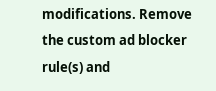modifications. Remove the custom ad blocker rule(s) and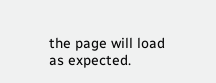the page will load as expected.